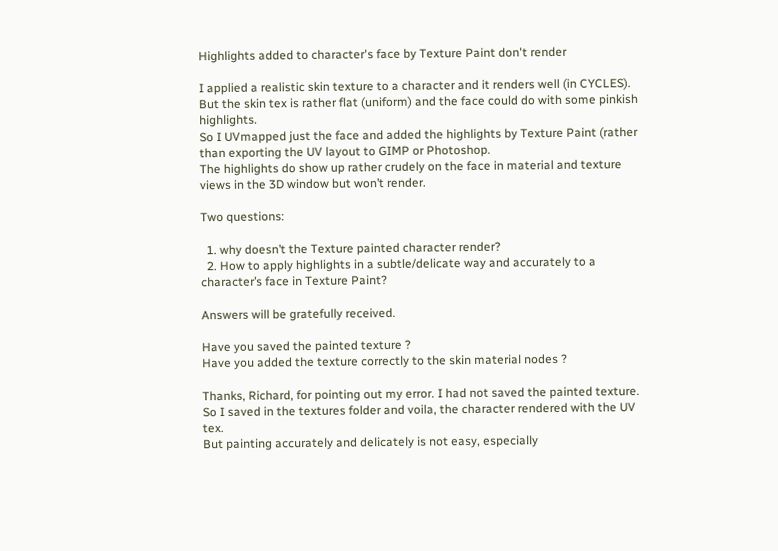Highlights added to character's face by Texture Paint don't render

I applied a realistic skin texture to a character and it renders well (in CYCLES).
But the skin tex is rather flat (uniform) and the face could do with some pinkish highlights.
So I UVmapped just the face and added the highlights by Texture Paint (rather than exporting the UV layout to GIMP or Photoshop.
The highlights do show up rather crudely on the face in material and texture views in the 3D window but won’t render.

Two questions:

  1. why doesn’t the Texture painted character render?
  2. How to apply highlights in a subtle/delicate way and accurately to a character’s face in Texture Paint?

Answers will be gratefully received.

Have you saved the painted texture ?
Have you added the texture correctly to the skin material nodes ?

Thanks, Richard, for pointing out my error. I had not saved the painted texture. So I saved in the textures folder and voila, the character rendered with the UV tex.
But painting accurately and delicately is not easy, especially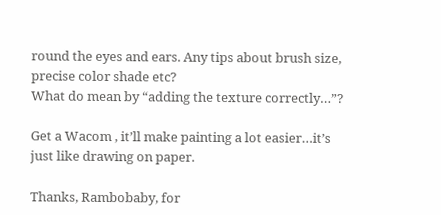round the eyes and ears. Any tips about brush size, precise color shade etc?
What do mean by “adding the texture correctly…”?

Get a Wacom , it’ll make painting a lot easier…it’s just like drawing on paper.

Thanks, Rambobaby, for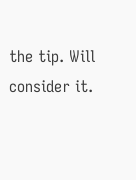the tip. Will consider it.